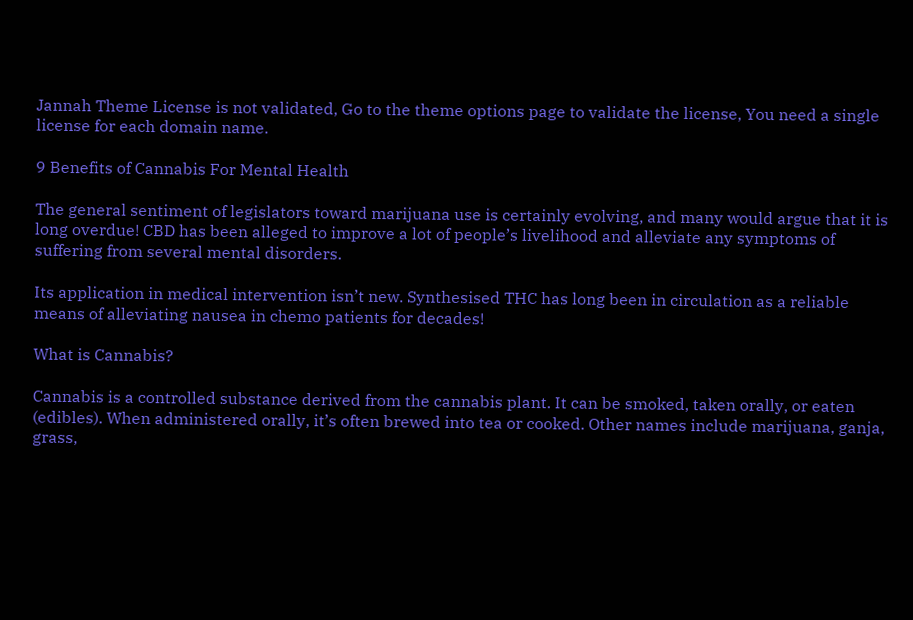Jannah Theme License is not validated, Go to the theme options page to validate the license, You need a single license for each domain name.

9 Benefits of Cannabis For Mental Health

The general sentiment of legislators toward marijuana use is certainly evolving, and many would argue that it is long overdue! CBD has been alleged to improve a lot of people’s livelihood and alleviate any symptoms of suffering from several mental disorders.

Its application in medical intervention isn’t new. Synthesised THC has long been in circulation as a reliable means of alleviating nausea in chemo patients for decades!

What is Cannabis?

Cannabis is a controlled substance derived from the cannabis plant. It can be smoked, taken orally, or eaten (edibles). When administered orally, it’s often brewed into tea or cooked. Other names include marijuana, ganja, grass,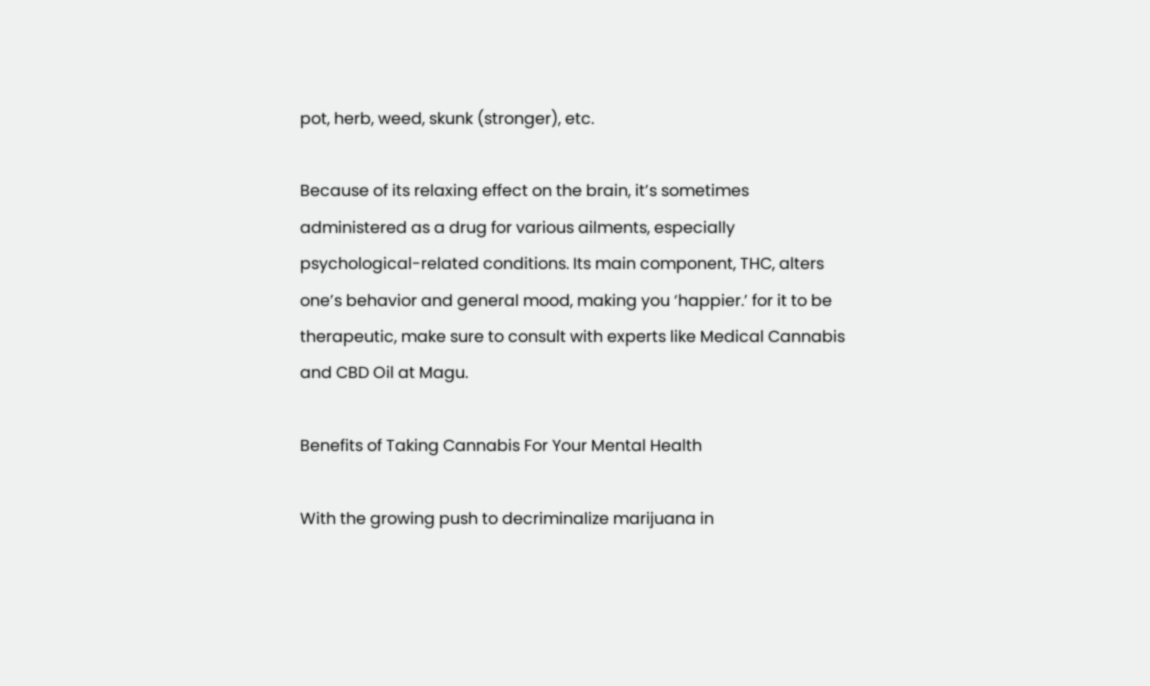pot, herb, weed, skunk (stronger), etc.

Because of its relaxing effect on the brain, it’s sometimes administered as a drug for various ailments, especially psychological-related conditions. Its main component, THC, alters one’s behavior and general mood, making you ‘happier.’ for it to be therapeutic, make sure to consult with experts like Medical Cannabis and CBD Oil at Magu.

Benefits of Taking Cannabis For Your Mental Health

With the growing push to decriminalize marijuana in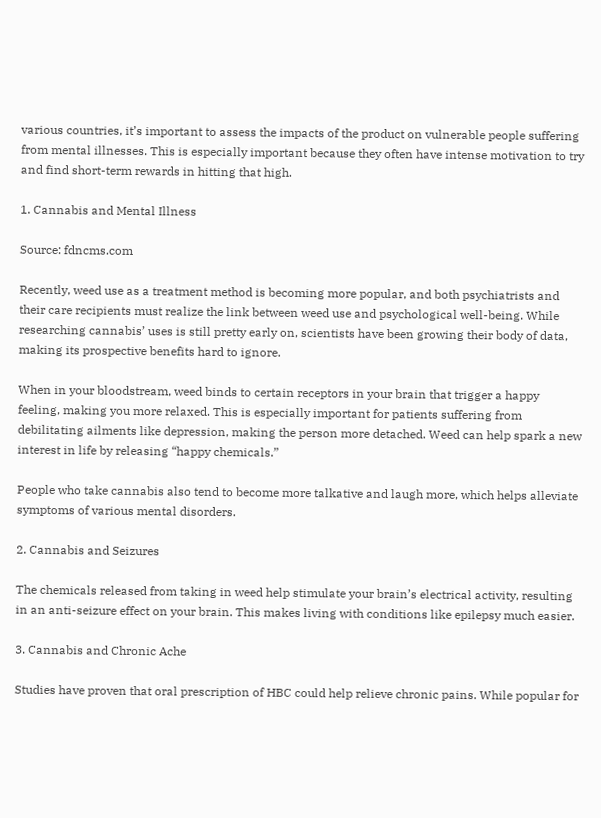various countries, it’s important to assess the impacts of the product on vulnerable people suffering from mental illnesses. This is especially important because they often have intense motivation to try and find short-term rewards in hitting that high.

1. Cannabis and Mental Illness

Source: fdncms.com

Recently, weed use as a treatment method is becoming more popular, and both psychiatrists and their care recipients must realize the link between weed use and psychological well-being. While researching cannabis’ uses is still pretty early on, scientists have been growing their body of data, making its prospective benefits hard to ignore.

When in your bloodstream, weed binds to certain receptors in your brain that trigger a happy feeling, making you more relaxed. This is especially important for patients suffering from debilitating ailments like depression, making the person more detached. Weed can help spark a new interest in life by releasing “happy chemicals.”

People who take cannabis also tend to become more talkative and laugh more, which helps alleviate symptoms of various mental disorders.

2. Cannabis and Seizures

The chemicals released from taking in weed help stimulate your brain’s electrical activity, resulting in an anti-seizure effect on your brain. This makes living with conditions like epilepsy much easier.

3. Cannabis and Chronic Ache

Studies have proven that oral prescription of HBC could help relieve chronic pains. While popular for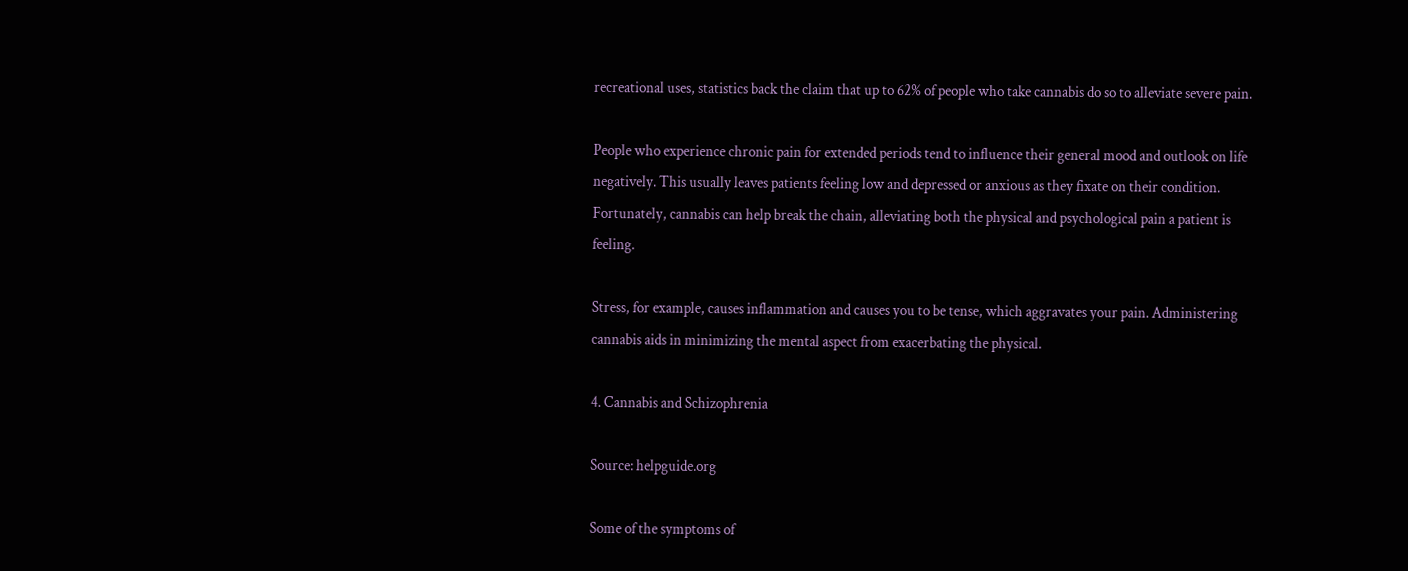recreational uses, statistics back the claim that up to 62% of people who take cannabis do so to alleviate severe pain.

People who experience chronic pain for extended periods tend to influence their general mood and outlook on life negatively. This usually leaves patients feeling low and depressed or anxious as they fixate on their condition. Fortunately, cannabis can help break the chain, alleviating both the physical and psychological pain a patient is feeling.

Stress, for example, causes inflammation and causes you to be tense, which aggravates your pain. Administering cannabis aids in minimizing the mental aspect from exacerbating the physical.

4. Cannabis and Schizophrenia

Source: helpguide.org

Some of the symptoms of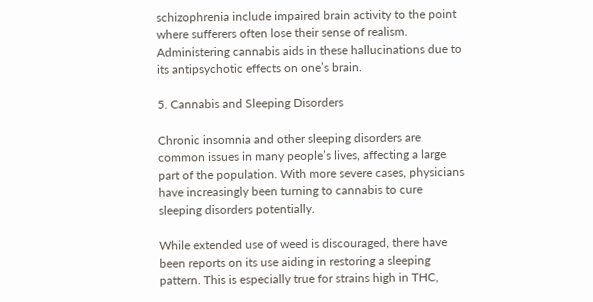schizophrenia include impaired brain activity to the point where sufferers often lose their sense of realism. Administering cannabis aids in these hallucinations due to its antipsychotic effects on one’s brain.

5. Cannabis and Sleeping Disorders

Chronic insomnia and other sleeping disorders are common issues in many people’s lives, affecting a large part of the population. With more severe cases, physicians have increasingly been turning to cannabis to cure sleeping disorders potentially.

While extended use of weed is discouraged, there have been reports on its use aiding in restoring a sleeping pattern. This is especially true for strains high in THC,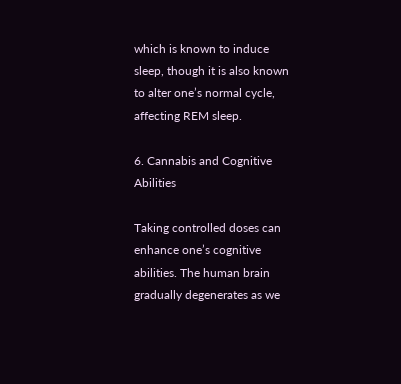which is known to induce sleep, though it is also known to alter one’s normal cycle, affecting REM sleep.

6. Cannabis and Cognitive Abilities

Taking controlled doses can enhance one’s cognitive abilities. The human brain gradually degenerates as we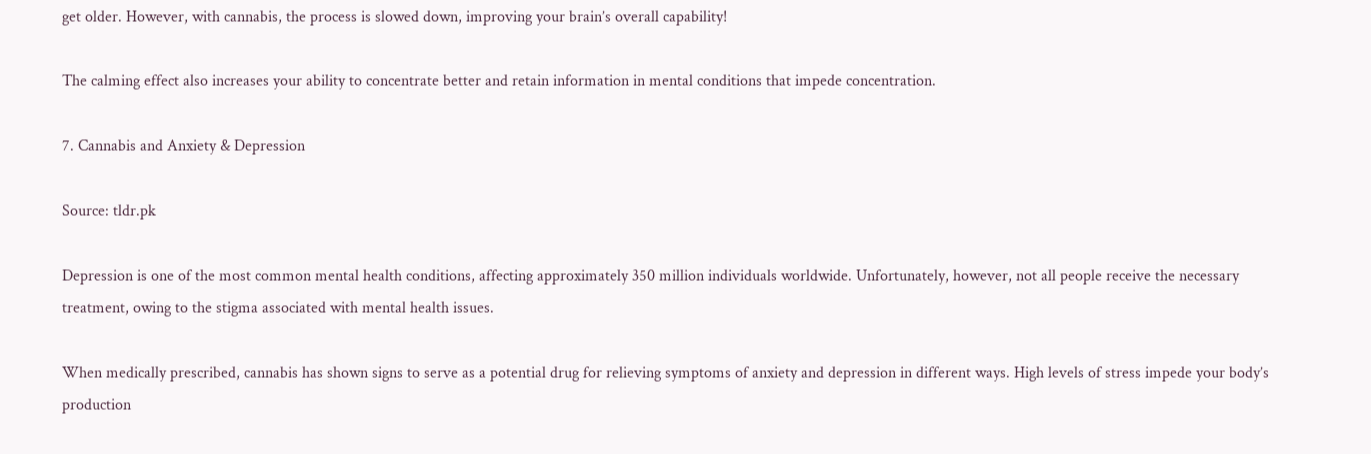get older. However, with cannabis, the process is slowed down, improving your brain’s overall capability!

The calming effect also increases your ability to concentrate better and retain information in mental conditions that impede concentration.

7. Cannabis and Anxiety & Depression

Source: tldr.pk

Depression is one of the most common mental health conditions, affecting approximately 350 million individuals worldwide. Unfortunately, however, not all people receive the necessary treatment, owing to the stigma associated with mental health issues.

When medically prescribed, cannabis has shown signs to serve as a potential drug for relieving symptoms of anxiety and depression in different ways. High levels of stress impede your body’s production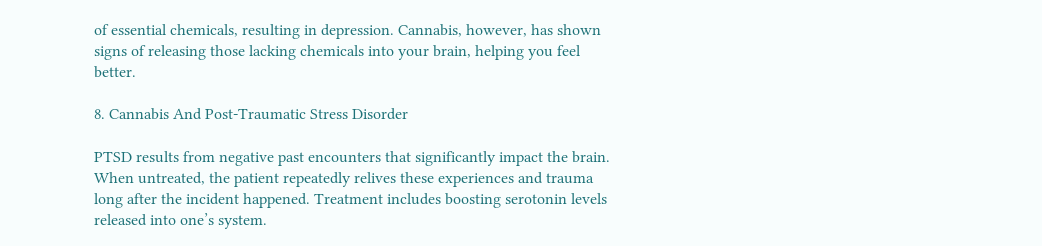of essential chemicals, resulting in depression. Cannabis, however, has shown signs of releasing those lacking chemicals into your brain, helping you feel better.

8. Cannabis And Post-Traumatic Stress Disorder

PTSD results from negative past encounters that significantly impact the brain. When untreated, the patient repeatedly relives these experiences and trauma long after the incident happened. Treatment includes boosting serotonin levels released into one’s system.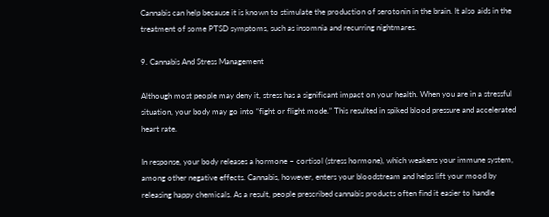Cannabis can help because it is known to stimulate the production of serotonin in the brain. It also aids in the treatment of some PTSD symptoms, such as insomnia and recurring nightmares.

9. Cannabis And Stress Management

Although most people may deny it, stress has a significant impact on your health. When you are in a stressful situation, your body may go into “fight or flight mode.” This resulted in spiked blood pressure and accelerated heart rate.

In response, your body releases a hormone – cortisol (stress hormone), which weakens your immune system, among other negative effects. Cannabis, however, enters your bloodstream and helps lift your mood by releasing happy chemicals. As a result, people prescribed cannabis products often find it easier to handle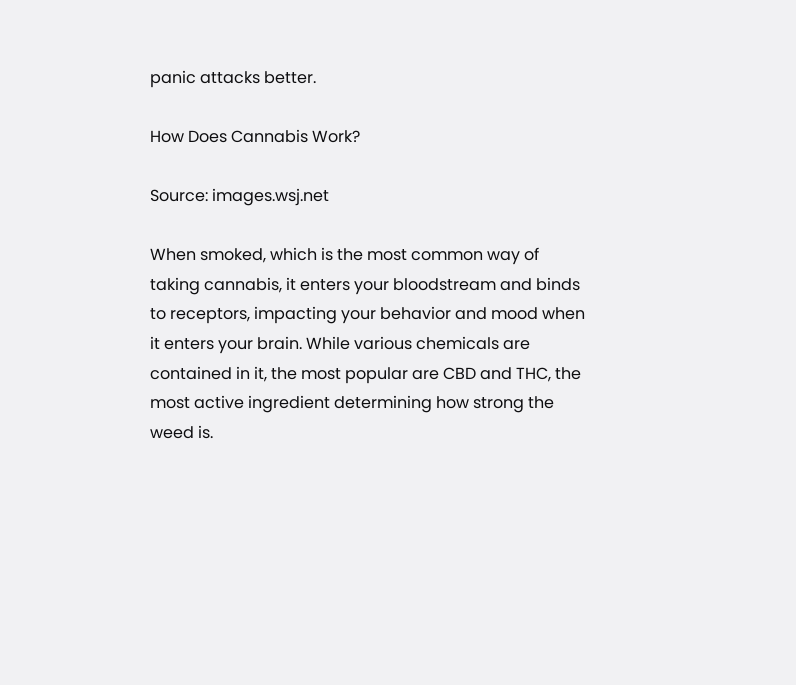panic attacks better.

How Does Cannabis Work?

Source: images.wsj.net

When smoked, which is the most common way of taking cannabis, it enters your bloodstream and binds to receptors, impacting your behavior and mood when it enters your brain. While various chemicals are contained in it, the most popular are CBD and THC, the most active ingredient determining how strong the weed is.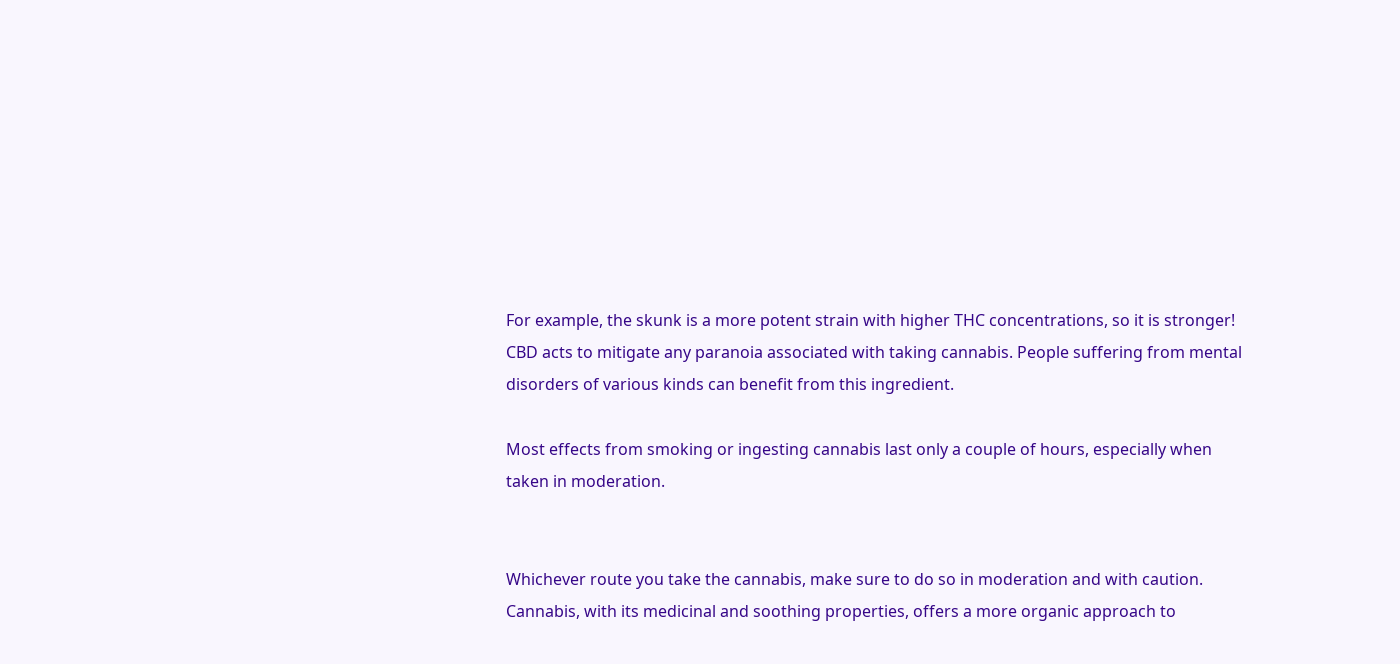For example, the skunk is a more potent strain with higher THC concentrations, so it is stronger! CBD acts to mitigate any paranoia associated with taking cannabis. People suffering from mental disorders of various kinds can benefit from this ingredient.

Most effects from smoking or ingesting cannabis last only a couple of hours, especially when taken in moderation.


Whichever route you take the cannabis, make sure to do so in moderation and with caution. Cannabis, with its medicinal and soothing properties, offers a more organic approach to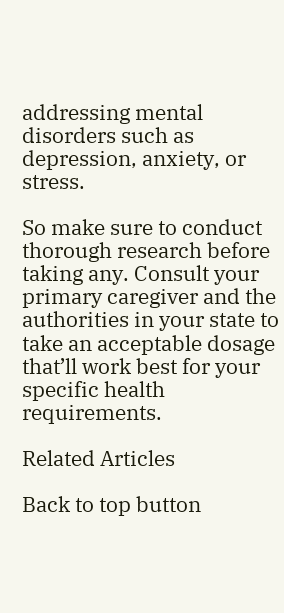addressing mental disorders such as depression, anxiety, or stress.

So make sure to conduct thorough research before taking any. Consult your primary caregiver and the authorities in your state to take an acceptable dosage that’ll work best for your specific health requirements.

Related Articles

Back to top button